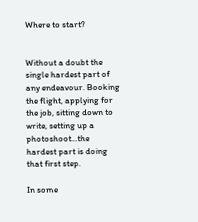Where to start?


Without a doubt the single hardest part of any endeavour. Booking the flight, applying for the job, sitting down to write, setting up a photoshoot...the hardest part is doing that first step.

In some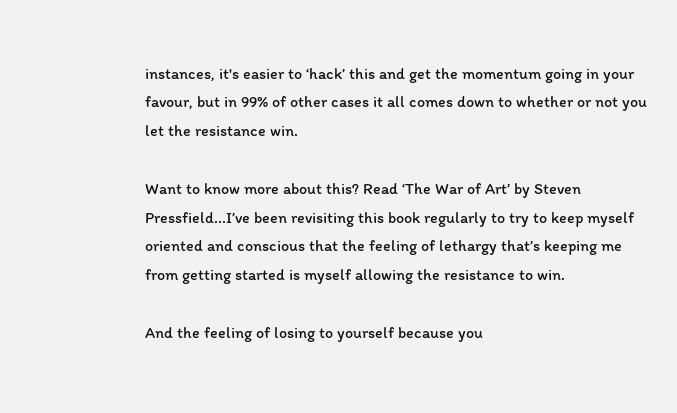instances, it's easier to ‘hack’ this and get the momentum going in your favour, but in 99% of other cases it all comes down to whether or not you let the resistance win.

Want to know more about this? Read ‘The War of Art’ by Steven Pressfield...I’ve been revisiting this book regularly to try to keep myself oriented and conscious that the feeling of lethargy that’s keeping me from getting started is myself allowing the resistance to win.

And the feeling of losing to yourself because you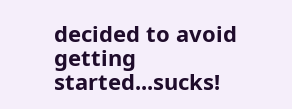decided to avoid getting started...sucks!